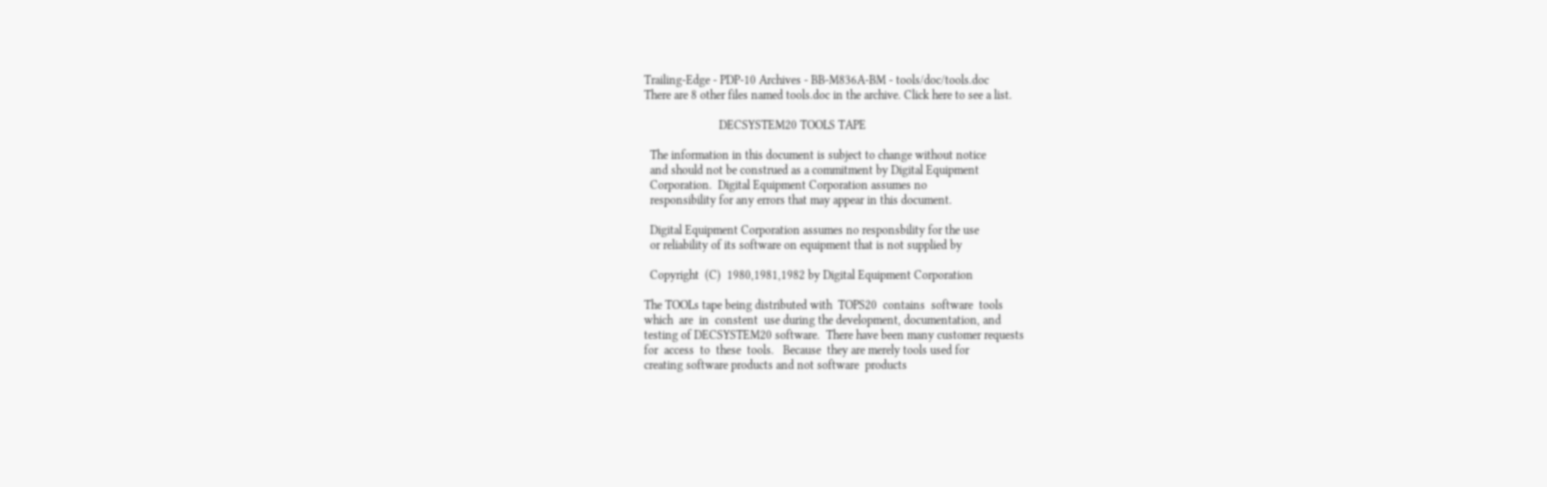Trailing-Edge - PDP-10 Archives - BB-M836A-BM - tools/doc/tools.doc
There are 8 other files named tools.doc in the archive. Click here to see a list.

                         DECSYSTEM20 TOOLS TAPE

  The information in this document is subject to change without notice
  and should not be construed as a commitment by Digital Equipment
  Corporation.  Digital Equipment Corporation assumes no
  responsibility for any errors that may appear in this document.

  Digital Equipment Corporation assumes no responsbility for the use
  or reliability of its software on equipment that is not supplied by

  Copyright  (C)  1980,1981,1982 by Digital Equipment Corporation

The TOOLs tape being distributed with  TOPS20  contains  software  tools
which  are  in  constent  use during the development, documentation, and
testing of DECSYSTEM20 software.  There have been many customer requests
for  access  to  these  tools.   Because  they are merely tools used for
creating software products and not software  products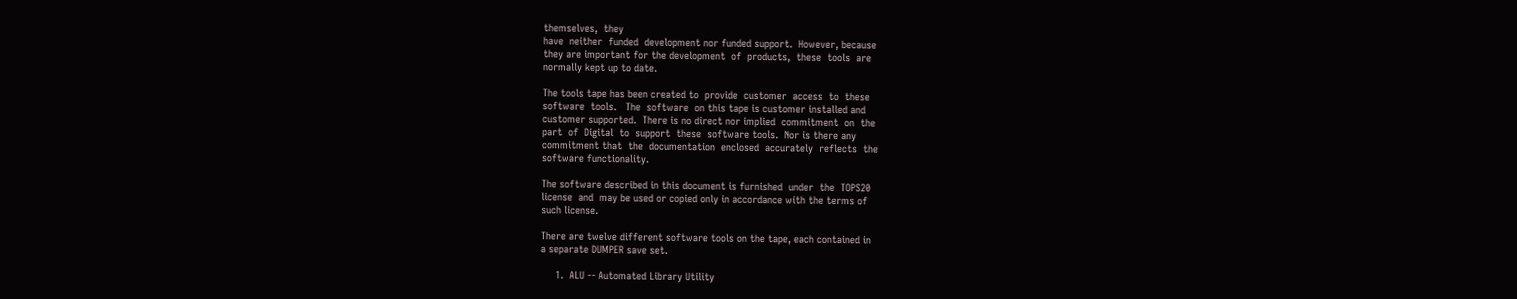themselves,  they
have  neither  funded  development nor funded support.  However, because
they are important for the development  of  products,  these  tools  are
normally kept up to date.

The tools tape has been created to  provide  customer  access  to  these
software  tools.   The  software  on this tape is customer installed and
customer supported.  There is no direct nor implied  commitment  on  the
part  of  Digital  to  support  these  software tools.  Nor is there any
commitment that  the  documentation  enclosed  accurately  reflects  the
software functionality.

The software described in this document is furnished  under  the  TOPS20
license  and  may be used or copied only in accordance with the terms of
such license.

There are twelve different software tools on the tape, each contained in
a separate DUMPER save set.

     1.  ALU -- Automated Library Utility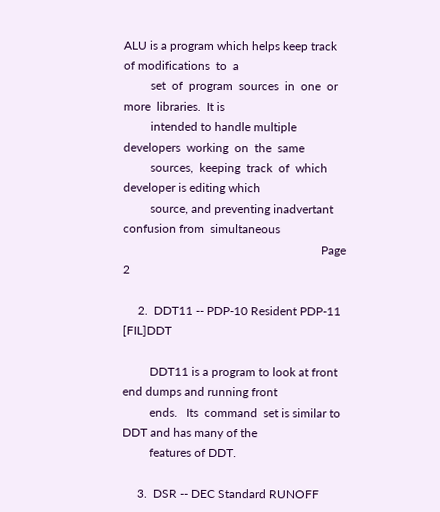ALU is a program which helps keep track of modifications  to  a
         set  of  program  sources  in  one  or  more  libraries.  It is
         intended to handle multiple  developers  working  on  the  same
         sources,  keeping  track  of  which  developer is editing which
         source, and preventing inadvertant confusion from  simultaneous
                                                                  Page 2

     2.  DDT11 -- PDP-10 Resident PDP-11 [FIL]DDT

         DDT11 is a program to look at front end dumps and running front
         ends.   Its  command  set is similar to DDT and has many of the
         features of DDT.

     3.  DSR -- DEC Standard RUNOFF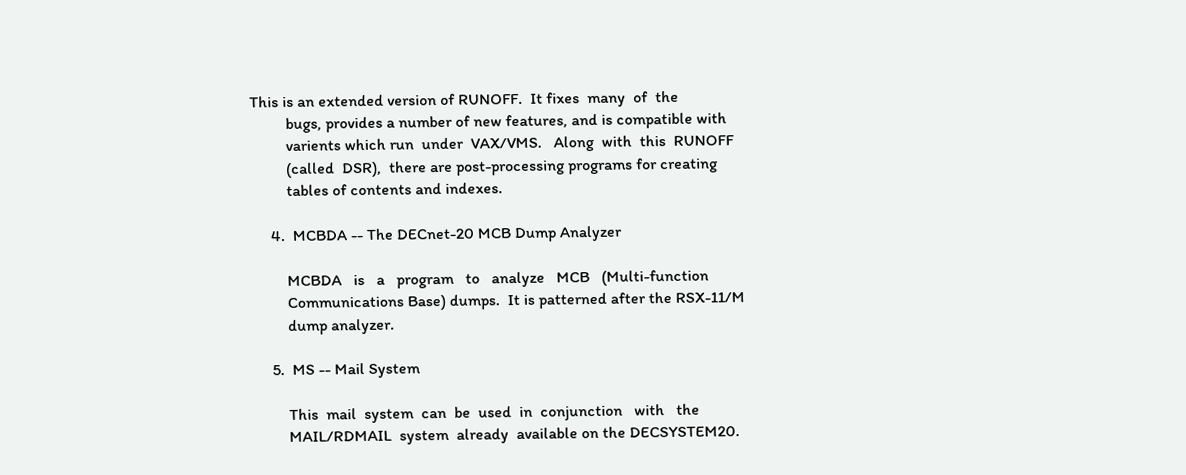This is an extended version of RUNOFF.  It fixes  many  of  the
         bugs, provides a number of new features, and is compatible with
         varients which run  under  VAX/VMS.   Along  with  this  RUNOFF
         (called  DSR),  there are post-processing programs for creating
         tables of contents and indexes.

     4.  MCBDA -- The DECnet-20 MCB Dump Analyzer

         MCBDA   is   a   program   to   analyze   MCB   (Multi-function
         Communications Base) dumps.  It is patterned after the RSX-11/M
         dump analyzer.

     5.  MS -- Mail System

         This  mail  system  can  be  used  in  conjunction   with   the
         MAIL/RDMAIL  system  already  available on the DECSYSTEM20.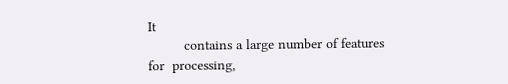It
         contains a large number of features  for  processing,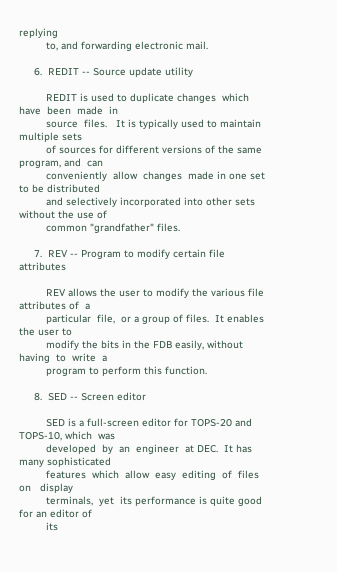replying
         to, and forwarding electronic mail.

     6.  REDIT -- Source update utility

         REDIT is used to duplicate changes  which  have  been  made  in
         source  files.   It is typically used to maintain multiple sets
         of sources for different versions of the same program, and  can
         conveniently  allow  changes  made in one set to be distributed
         and selectively incorporated into other sets without the use of
         common "grandfather" files.

     7.  REV -- Program to modify certain file attributes

         REV allows the user to modify the various file attributes of  a
         particular  file,  or a group of files.  It enables the user to
         modify the bits in the FDB easily, without having  to  write  a
         program to perform this function.

     8.  SED -- Screen editor

         SED is a full-screen editor for TOPS-20 and TOPS-10, which  was
         developed  by  an  engineer  at DEC.  It has many sophisticated
         features  which  allow  easy  editing  of  files   on   display
         terminals,  yet  its performance is quite good for an editor of
         its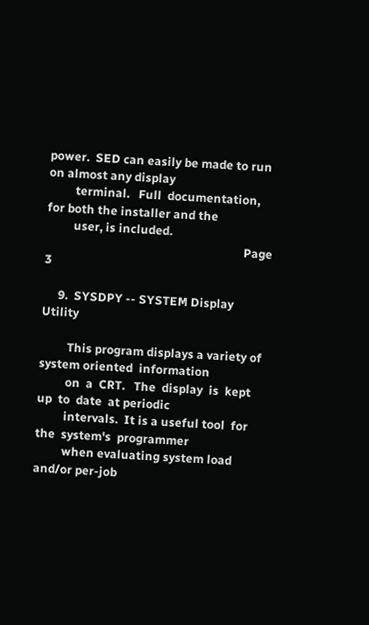power.  SED can easily be made to run on almost any display
         terminal.   Full  documentation, for both the installer and the
         user, is included.
                                                                  Page 3

     9.  SYSDPY -- SYSTEM Display Utility

         This program displays a variety of system oriented  information
         on  a  CRT.   The  display  is  kept  up  to  date  at periodic
         intervals.  It is a useful tool  for  the  system's  programmer
         when evaluating system load and/or per-job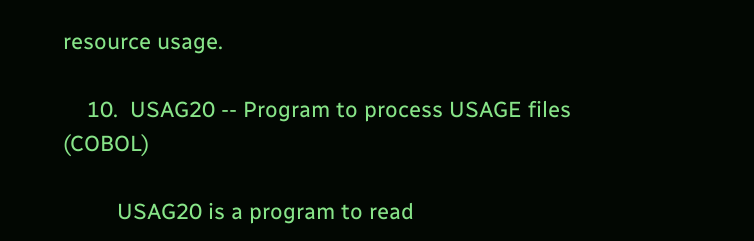resource usage.

    10.  USAG20 -- Program to process USAGE files (COBOL)

         USAG20 is a program to read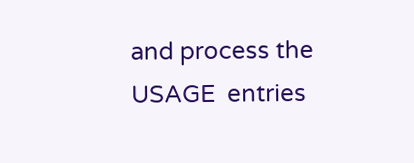and process the USAGE  entries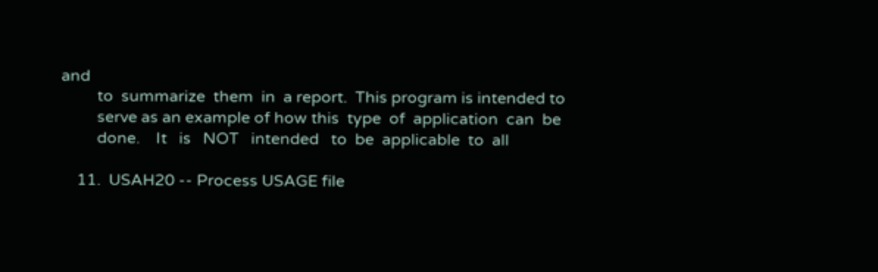and
         to  summarize  them  in  a report.  This program is intended to
         serve as an example of how this  type  of  application  can  be
         done.    It   is   NOT   intended   to  be  applicable  to  all

    11.  USAH20 -- Process USAGE file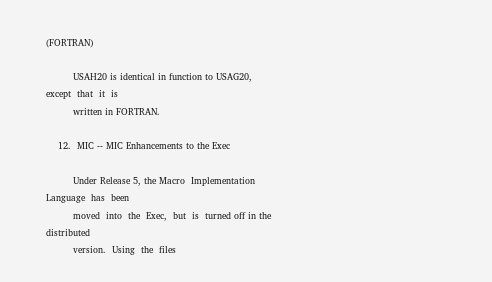(FORTRAN)

         USAH20 is identical in function to USAG20, except  that  it  is
         written in FORTRAN.

    12.  MIC -- MIC Enhancements to the Exec

         Under Release 5, the Macro  Implementation  Language  has  been
         moved  into  the  Exec,  but  is  turned off in the distributed
         version.  Using  the  files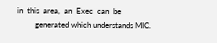in  this  area,  an  Exec  can  be
         generated which understands MIC.